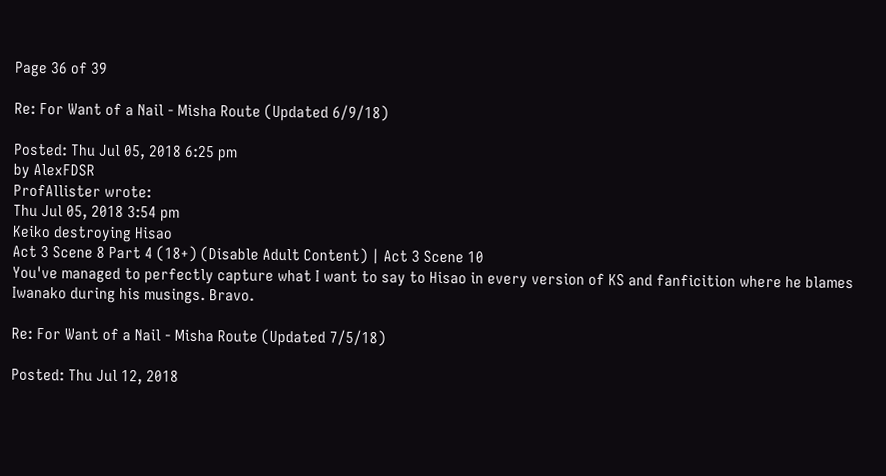Page 36 of 39

Re: For Want of a Nail - Misha Route (Updated 6/9/18)

Posted: Thu Jul 05, 2018 6:25 pm
by AlexFDSR
ProfAllister wrote:
Thu Jul 05, 2018 3:54 pm
Keiko destroying Hisao
Act 3 Scene 8 Part 4 (18+) (Disable Adult Content) | Act 3 Scene 10
You've managed to perfectly capture what I want to say to Hisao in every version of KS and fanficition where he blames Iwanako during his musings. Bravo.

Re: For Want of a Nail - Misha Route (Updated 7/5/18)

Posted: Thu Jul 12, 2018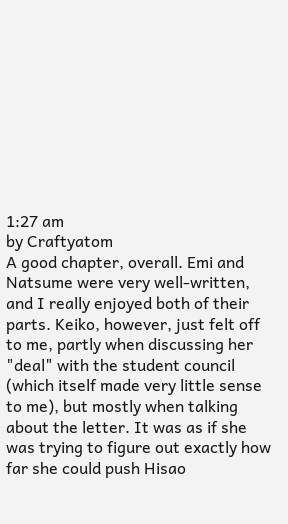1:27 am
by Craftyatom
A good chapter, overall. Emi and Natsume were very well-written, and I really enjoyed both of their parts. Keiko, however, just felt off to me, partly when discussing her "deal" with the student council (which itself made very little sense to me), but mostly when talking about the letter. It was as if she was trying to figure out exactly how far she could push Hisao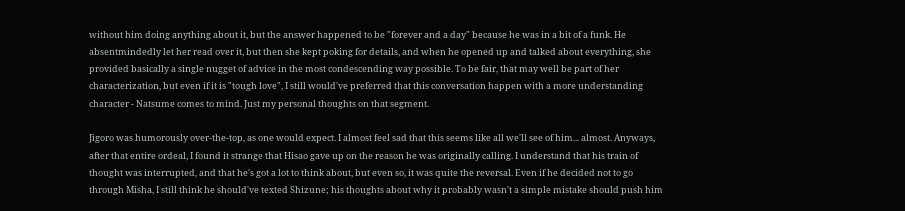without him doing anything about it, but the answer happened to be "forever and a day" because he was in a bit of a funk. He absentmindedly let her read over it, but then she kept poking for details, and when he opened up and talked about everything, she provided basically a single nugget of advice in the most condescending way possible. To be fair, that may well be part of her characterization, but even if it is "tough love", I still would've preferred that this conversation happen with a more understanding character - Natsume comes to mind. Just my personal thoughts on that segment.

Jigoro was humorously over-the-top, as one would expect. I almost feel sad that this seems like all we'll see of him... almost. Anyways, after that entire ordeal, I found it strange that Hisao gave up on the reason he was originally calling. I understand that his train of thought was interrupted, and that he's got a lot to think about, but even so, it was quite the reversal. Even if he decided not to go through Misha, I still think he should've texted Shizune; his thoughts about why it probably wasn't a simple mistake should push him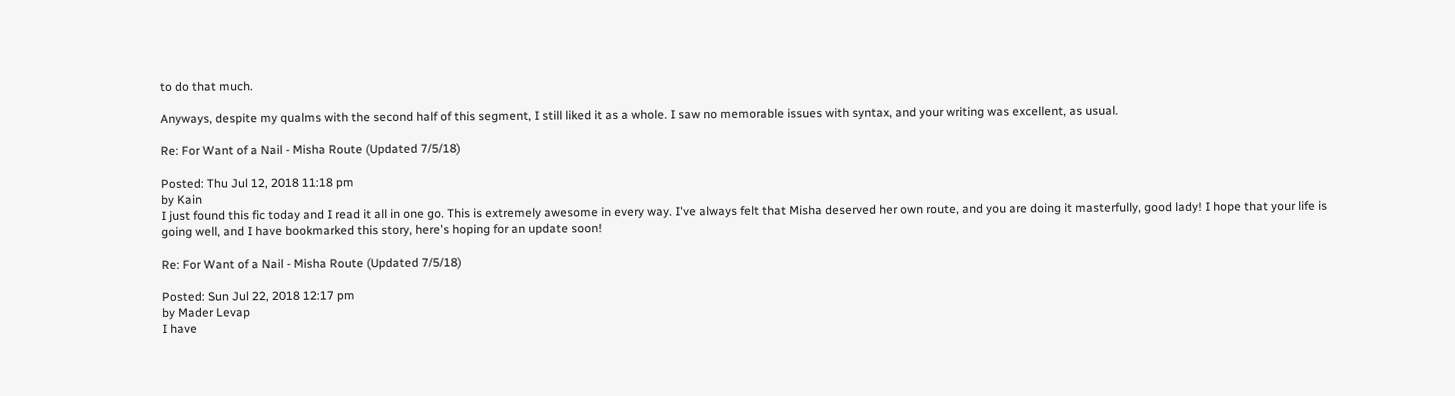to do that much.

Anyways, despite my qualms with the second half of this segment, I still liked it as a whole. I saw no memorable issues with syntax, and your writing was excellent, as usual.

Re: For Want of a Nail - Misha Route (Updated 7/5/18)

Posted: Thu Jul 12, 2018 11:18 pm
by Kain
I just found this fic today and I read it all in one go. This is extremely awesome in every way. I've always felt that Misha deserved her own route, and you are doing it masterfully, good lady! I hope that your life is going well, and I have bookmarked this story, here's hoping for an update soon!

Re: For Want of a Nail - Misha Route (Updated 7/5/18)

Posted: Sun Jul 22, 2018 12:17 pm
by Mader Levap
I have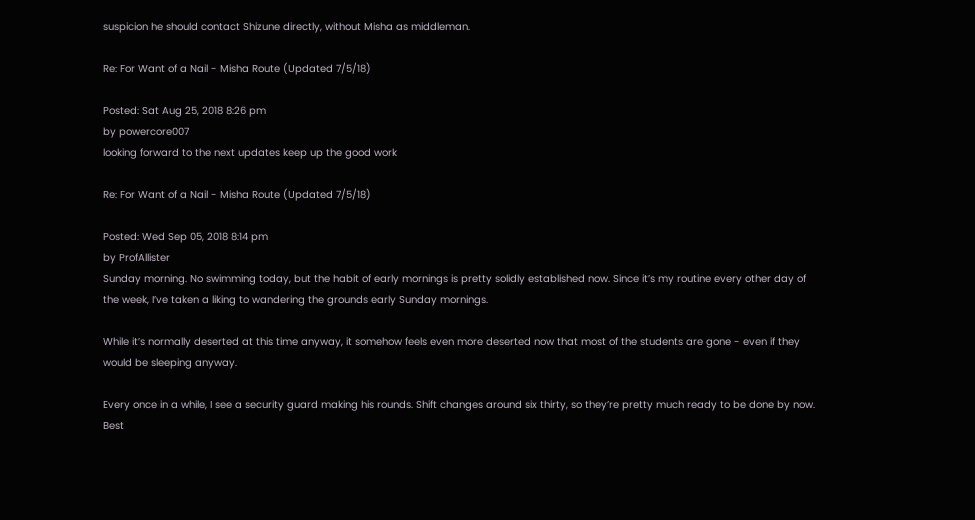suspicion he should contact Shizune directly, without Misha as middleman.

Re: For Want of a Nail - Misha Route (Updated 7/5/18)

Posted: Sat Aug 25, 2018 8:26 pm
by powercore007
looking forward to the next updates keep up the good work

Re: For Want of a Nail - Misha Route (Updated 7/5/18)

Posted: Wed Sep 05, 2018 8:14 pm
by ProfAllister
Sunday morning. No swimming today, but the habit of early mornings is pretty solidly established now. Since it’s my routine every other day of the week, I’ve taken a liking to wandering the grounds early Sunday mornings.

While it’s normally deserted at this time anyway, it somehow feels even more deserted now that most of the students are gone - even if they would be sleeping anyway.

Every once in a while, I see a security guard making his rounds. Shift changes around six thirty, so they’re pretty much ready to be done by now. Best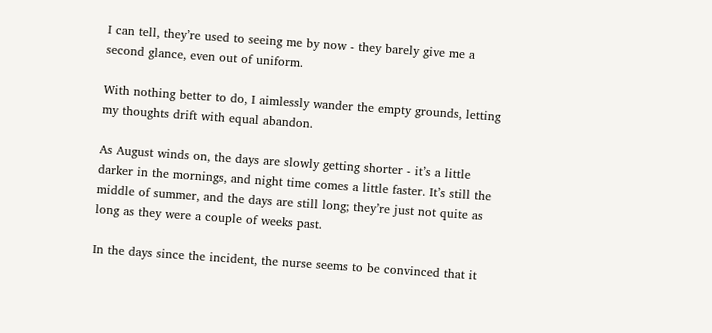I can tell, they’re used to seeing me by now - they barely give me a second glance, even out of uniform.

With nothing better to do, I aimlessly wander the empty grounds, letting my thoughts drift with equal abandon.

As August winds on, the days are slowly getting shorter - it’s a little darker in the mornings, and night time comes a little faster. It’s still the middle of summer, and the days are still long; they’re just not quite as long as they were a couple of weeks past.

In the days since the incident, the nurse seems to be convinced that it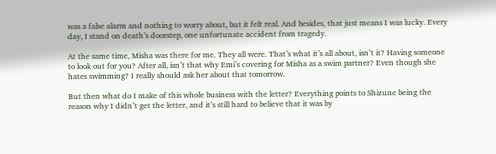was a false alarm and nothing to worry about, but it felt real. And besides, that just means I was lucky. Every day, I stand on death’s doorstep, one unfortunate accident from tragedy.

At the same time, Misha was there for me. They all were. That’s what it’s all about, isn’t it? Having someone to look out for you? After all, isn’t that why Emi’s covering for Misha as a swim partner? Even though she hates swimming? I really should ask her about that tomorrow.

But then what do I make of this whole business with the letter? Everything points to Shizune being the reason why I didn’t get the letter, and it’s still hard to believe that it was by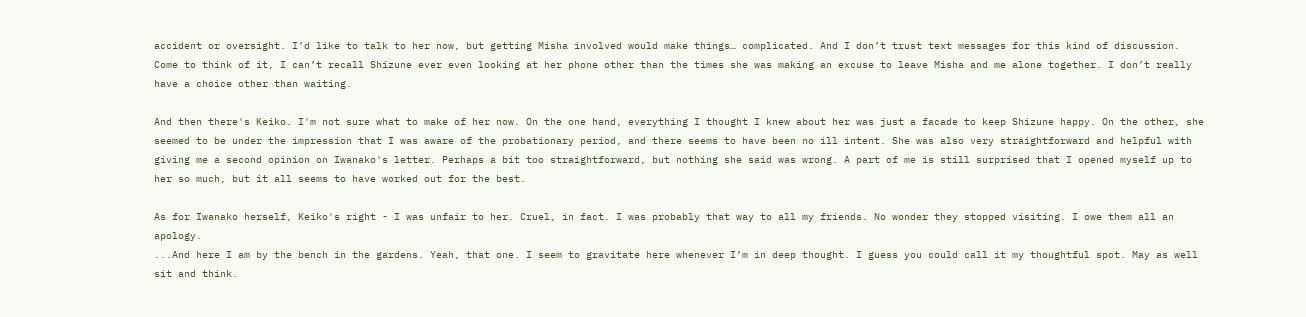accident or oversight. I’d like to talk to her now, but getting Misha involved would make things… complicated. And I don’t trust text messages for this kind of discussion. Come to think of it, I can’t recall Shizune ever even looking at her phone other than the times she was making an excuse to leave Misha and me alone together. I don’t really have a choice other than waiting.

And then there's Keiko. I'm not sure what to make of her now. On the one hand, everything I thought I knew about her was just a facade to keep Shizune happy. On the other, she seemed to be under the impression that I was aware of the probationary period, and there seems to have been no ill intent. She was also very straightforward and helpful with giving me a second opinion on Iwanako's letter. Perhaps a bit too straightforward, but nothing she said was wrong. A part of me is still surprised that I opened myself up to her so much, but it all seems to have worked out for the best.

As for Iwanako herself, Keiko's right - I was unfair to her. Cruel, in fact. I was probably that way to all my friends. No wonder they stopped visiting. I owe them all an apology.
...And here I am by the bench in the gardens. Yeah, that one. I seem to gravitate here whenever I’m in deep thought. I guess you could call it my thoughtful spot. May as well sit and think.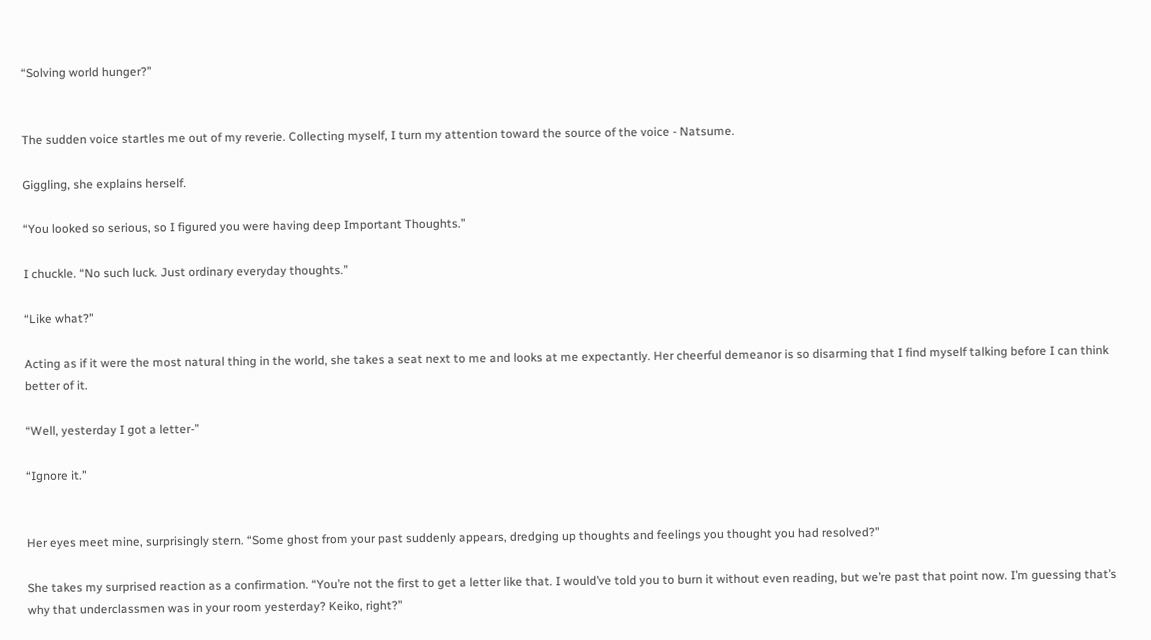“Solving world hunger?”


The sudden voice startles me out of my reverie. Collecting myself, I turn my attention toward the source of the voice - Natsume.

Giggling, she explains herself.

“You looked so serious, so I figured you were having deep Important Thoughts.”

I chuckle. “No such luck. Just ordinary everyday thoughts.”

“Like what?”

Acting as if it were the most natural thing in the world, she takes a seat next to me and looks at me expectantly. Her cheerful demeanor is so disarming that I find myself talking before I can think better of it.

“Well, yesterday I got a letter-”

“Ignore it.”


Her eyes meet mine, surprisingly stern. “Some ghost from your past suddenly appears, dredging up thoughts and feelings you thought you had resolved?”

She takes my surprised reaction as a confirmation. “You’re not the first to get a letter like that. I would’ve told you to burn it without even reading, but we’re past that point now. I’m guessing that’s why that underclassmen was in your room yesterday? Keiko, right?”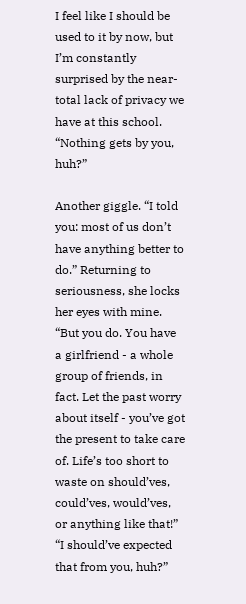I feel like I should be used to it by now, but I’m constantly surprised by the near-total lack of privacy we have at this school. “Nothing gets by you, huh?”

Another giggle. “I told you: most of us don’t have anything better to do.” Returning to seriousness, she locks her eyes with mine. “But you do. You have a girlfriend - a whole group of friends, in fact. Let the past worry about itself - you’ve got the present to take care of. Life’s too short to waste on should’ves, could’ves, would’ves, or anything like that!”
“I should’ve expected that from you, huh?”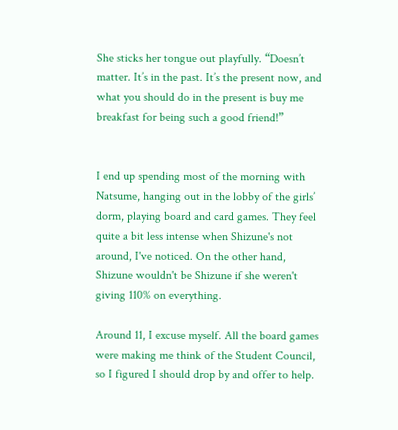She sticks her tongue out playfully. “Doesn’t matter. It’s in the past. It’s the present now, and what you should do in the present is buy me breakfast for being such a good friend!”


I end up spending most of the morning with Natsume, hanging out in the lobby of the girls’ dorm, playing board and card games. They feel quite a bit less intense when Shizune's not around, I've noticed. On the other hand, Shizune wouldn't be Shizune if she weren't giving 110% on everything.

Around 11, I excuse myself. All the board games were making me think of the Student Council, so I figured I should drop by and offer to help.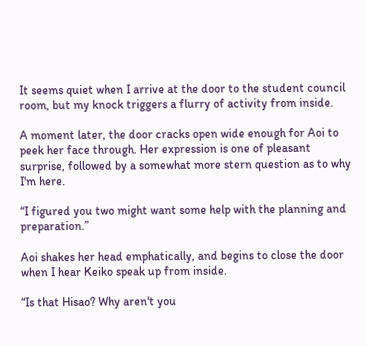It seems quiet when I arrive at the door to the student council room, but my knock triggers a flurry of activity from inside.

A moment later, the door cracks open wide enough for Aoi to peek her face through. Her expression is one of pleasant surprise, followed by a somewhat more stern question as to why I'm here.

“I figured you two might want some help with the planning and preparation.”

Aoi shakes her head emphatically, and begins to close the door when I hear Keiko speak up from inside.

“Is that Hisao? Why aren't you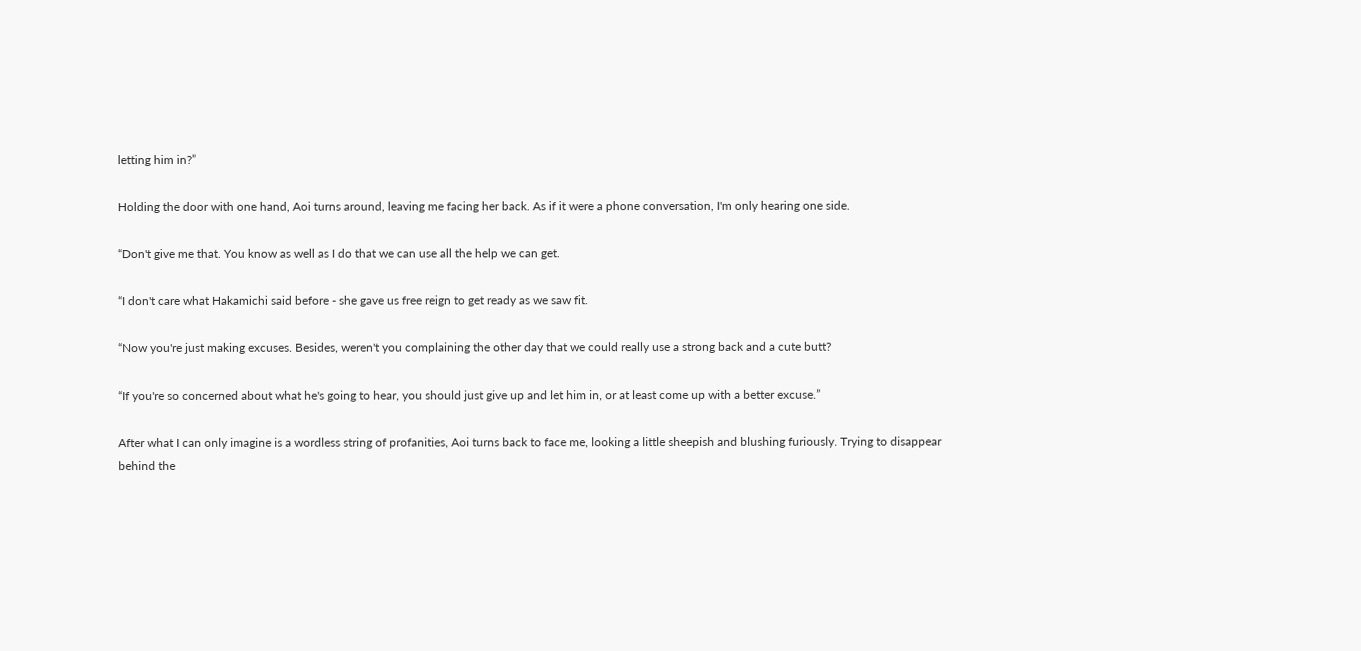letting him in?”

Holding the door with one hand, Aoi turns around, leaving me facing her back. As if it were a phone conversation, I'm only hearing one side.

“Don't give me that. You know as well as I do that we can use all the help we can get.

“I don't care what Hakamichi said before - she gave us free reign to get ready as we saw fit.

“Now you're just making excuses. Besides, weren't you complaining the other day that we could really use a strong back and a cute butt?

“If you're so concerned about what he's going to hear, you should just give up and let him in, or at least come up with a better excuse.”

After what I can only imagine is a wordless string of profanities, Aoi turns back to face me, looking a little sheepish and blushing furiously. Trying to disappear behind the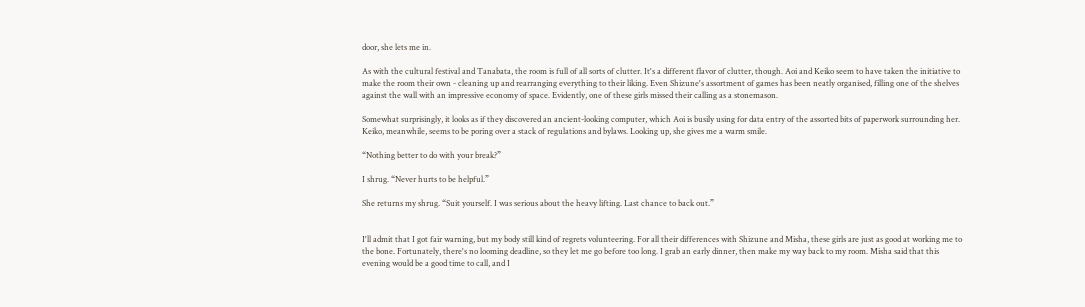door, she lets me in.

As with the cultural festival and Tanabata, the room is full of all sorts of clutter. It's a different flavor of clutter, though. Aoi and Keiko seem to have taken the initiative to make the room their own - cleaning up and rearranging everything to their liking. Even Shizune's assortment of games has been neatly organised, filling one of the shelves against the wall with an impressive economy of space. Evidently, one of these girls missed their calling as a stonemason.

Somewhat surprisingly, it looks as if they discovered an ancient-looking computer, which Aoi is busily using for data entry of the assorted bits of paperwork surrounding her. Keiko, meanwhile, seems to be poring over a stack of regulations and bylaws. Looking up, she gives me a warm smile.

“Nothing better to do with your break?”

I shrug. “Never hurts to be helpful.”

She returns my shrug. “Suit yourself. I was serious about the heavy lifting. Last chance to back out.”


I'll admit that I got fair warning, but my body still kind of regrets volunteering. For all their differences with Shizune and Misha, these girls are just as good at working me to the bone. Fortunately, there's no looming deadline, so they let me go before too long. I grab an early dinner, then make my way back to my room. Misha said that this evening would be a good time to call, and I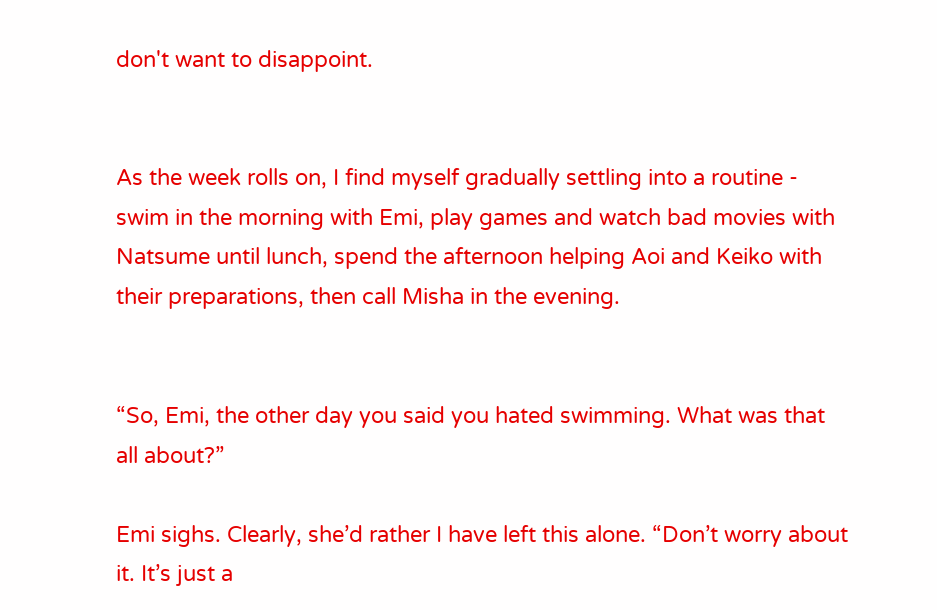don't want to disappoint.


As the week rolls on, I find myself gradually settling into a routine - swim in the morning with Emi, play games and watch bad movies with Natsume until lunch, spend the afternoon helping Aoi and Keiko with their preparations, then call Misha in the evening.


“So, Emi, the other day you said you hated swimming. What was that all about?”

Emi sighs. Clearly, she’d rather I have left this alone. “Don’t worry about it. It’s just a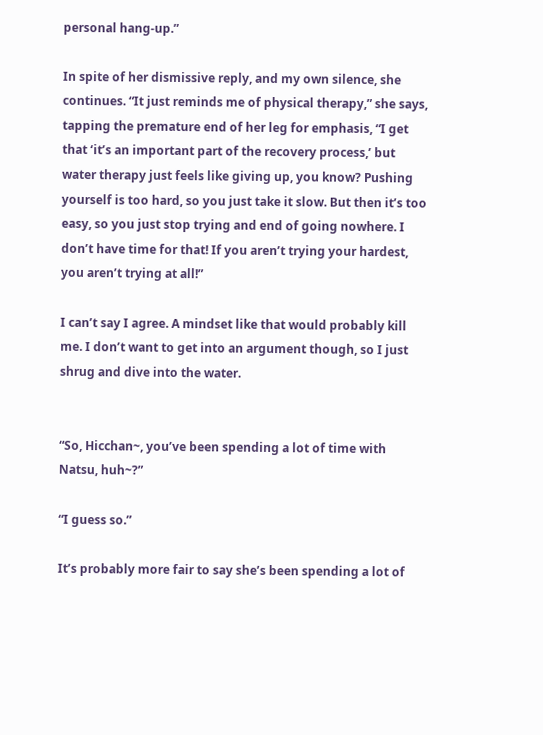personal hang-up.”

In spite of her dismissive reply, and my own silence, she continues. “It just reminds me of physical therapy,” she says, tapping the premature end of her leg for emphasis, “I get that ‘it’s an important part of the recovery process,’ but water therapy just feels like giving up, you know? Pushing yourself is too hard, so you just take it slow. But then it’s too easy, so you just stop trying and end of going nowhere. I don’t have time for that! If you aren’t trying your hardest, you aren’t trying at all!”

I can’t say I agree. A mindset like that would probably kill me. I don’t want to get into an argument though, so I just shrug and dive into the water.


“So, Hicchan~, you’ve been spending a lot of time with Natsu, huh~?”

“I guess so.”

It’s probably more fair to say she’s been spending a lot of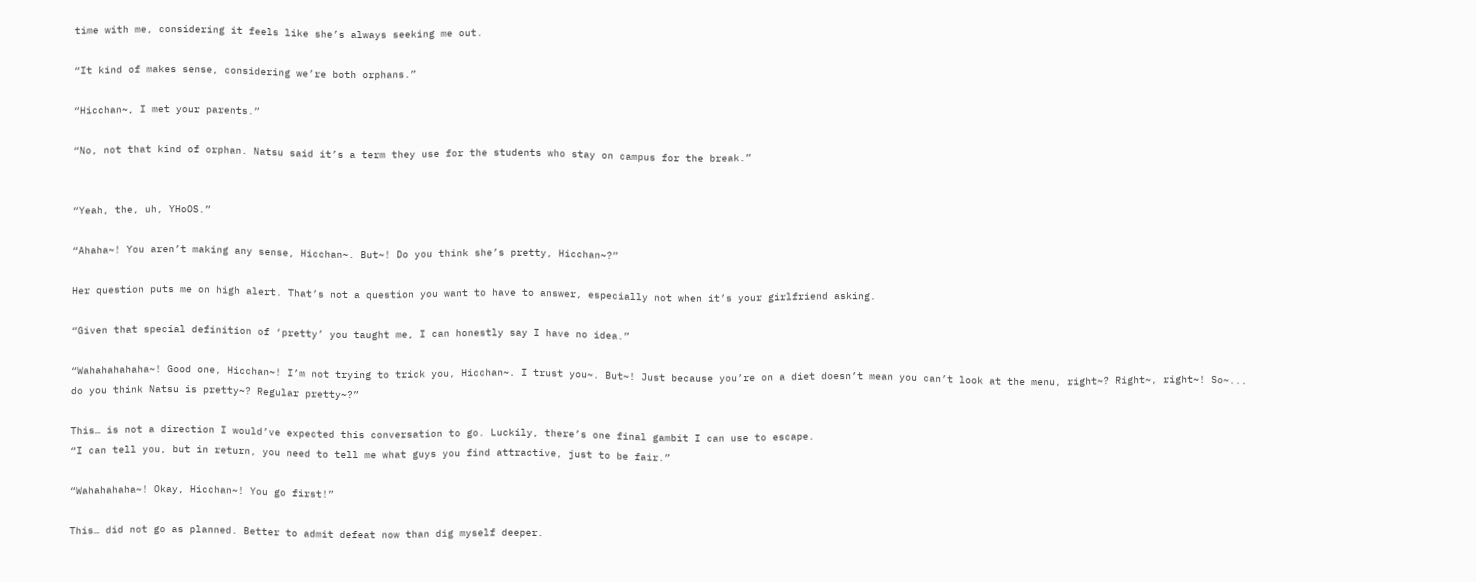time with me, considering it feels like she’s always seeking me out.

“It kind of makes sense, considering we’re both orphans.”

“Hicchan~, I met your parents.”

“No, not that kind of orphan. Natsu said it’s a term they use for the students who stay on campus for the break.”


“Yeah, the, uh, YHoOS.”

“Ahaha~! You aren’t making any sense, Hicchan~. But~! Do you think she’s pretty, Hicchan~?”

Her question puts me on high alert. That’s not a question you want to have to answer, especially not when it’s your girlfriend asking.

“Given that special definition of ‘pretty’ you taught me, I can honestly say I have no idea.”

“Wahahahahaha~! Good one, Hicchan~! I’m not trying to trick you, Hicchan~. I trust you~. But~! Just because you’re on a diet doesn’t mean you can’t look at the menu, right~? Right~, right~! So~... do you think Natsu is pretty~? Regular pretty~?”

This… is not a direction I would’ve expected this conversation to go. Luckily, there’s one final gambit I can use to escape.
“I can tell you, but in return, you need to tell me what guys you find attractive, just to be fair.”

“Wahahahaha~! Okay, Hicchan~! You go first!”

This… did not go as planned. Better to admit defeat now than dig myself deeper.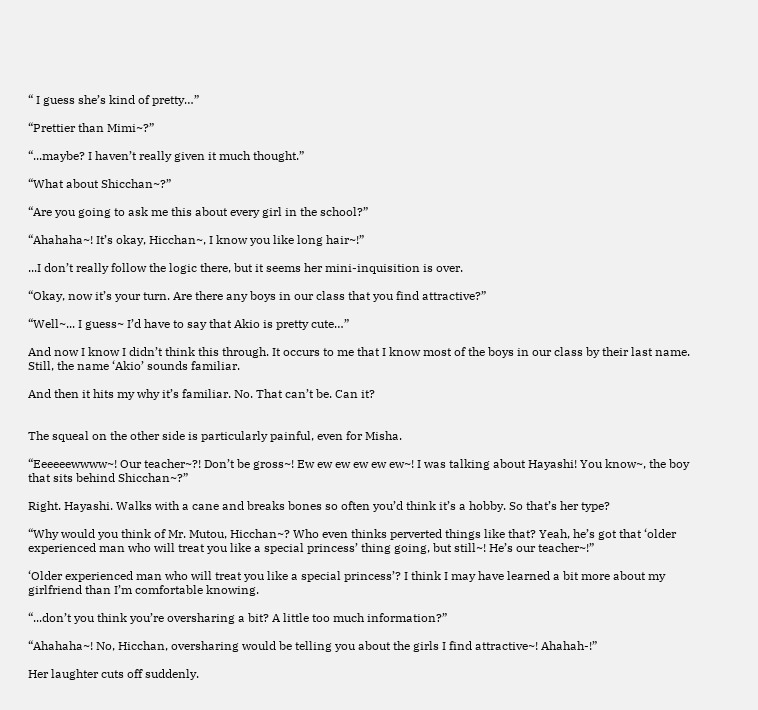“ I guess she’s kind of pretty…”

“Prettier than Mimi~?”

“...maybe? I haven’t really given it much thought.”

“What about Shicchan~?”

“Are you going to ask me this about every girl in the school?”

“Ahahaha~! It’s okay, Hicchan~, I know you like long hair~!”

...I don’t really follow the logic there, but it seems her mini-inquisition is over.

“Okay, now it’s your turn. Are there any boys in our class that you find attractive?”

“Well~... I guess~ I’d have to say that Akio is pretty cute…”

And now I know I didn’t think this through. It occurs to me that I know most of the boys in our class by their last name. Still, the name ‘Akio’ sounds familiar.

And then it hits my why it’s familiar. No. That can’t be. Can it?


The squeal on the other side is particularly painful, even for Misha.

“Eeeeeewwww~! Our teacher~?! Don’t be gross~! Ew ew ew ew ew ew~! I was talking about Hayashi! You know~, the boy that sits behind Shicchan~?”

Right. Hayashi. Walks with a cane and breaks bones so often you’d think it’s a hobby. So that’s her type?

“Why would you think of Mr. Mutou, Hicchan~? Who even thinks perverted things like that? Yeah, he’s got that ‘older experienced man who will treat you like a special princess’ thing going, but still~! He’s our teacher~!”

‘Older experienced man who will treat you like a special princess’? I think I may have learned a bit more about my girlfriend than I’m comfortable knowing.

“...don’t you think you’re oversharing a bit? A little too much information?”

“Ahahaha~! No, Hicchan, oversharing would be telling you about the girls I find attractive~! Ahahah-!”

Her laughter cuts off suddenly.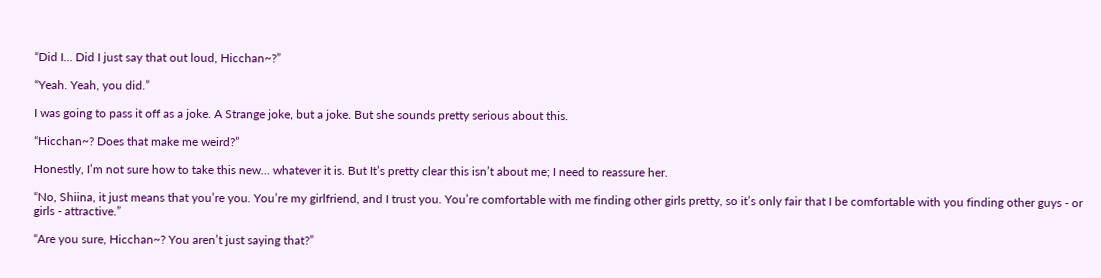“Did I… Did I just say that out loud, Hicchan~?”

“Yeah. Yeah, you did.”

I was going to pass it off as a joke. A Strange joke, but a joke. But she sounds pretty serious about this.

“Hicchan~? Does that make me weird?”

Honestly, I’m not sure how to take this new… whatever it is. But It’s pretty clear this isn’t about me; I need to reassure her.

“No, Shiina, it just means that you’re you. You’re my girlfriend, and I trust you. You’re comfortable with me finding other girls pretty, so it’s only fair that I be comfortable with you finding other guys - or girls - attractive.”

“Are you sure, Hicchan~? You aren’t just saying that?”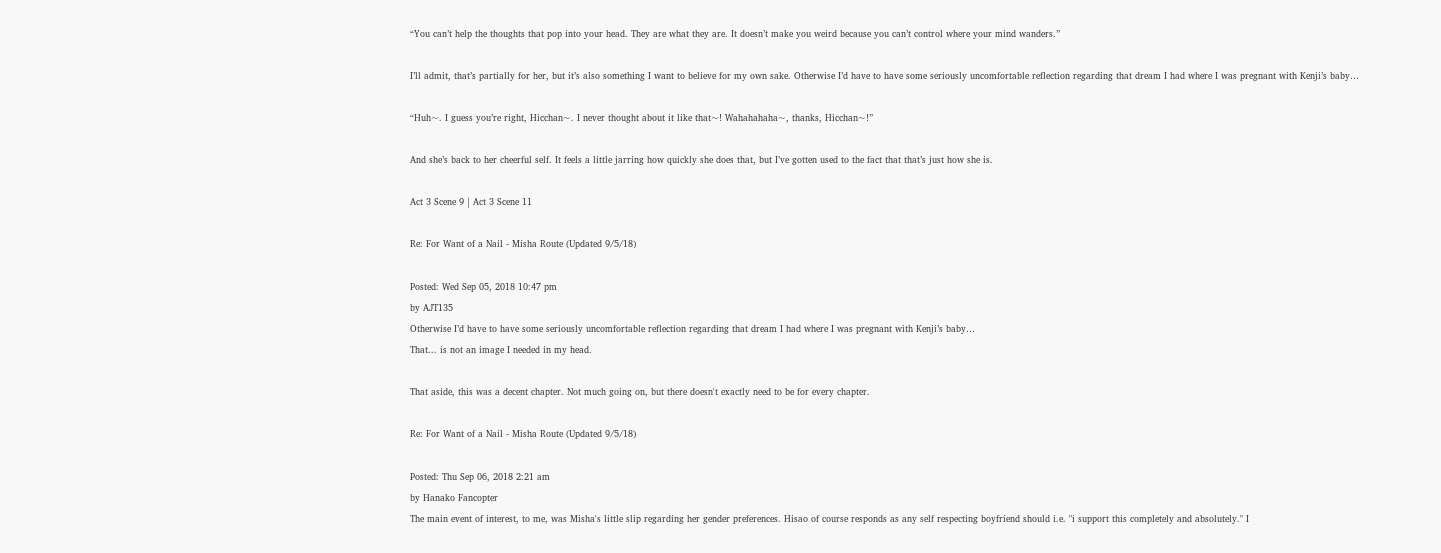“You can’t help the thoughts that pop into your head. They are what they are. It doesn’t make you weird because you can’t control where your mind wanders.”

I’ll admit, that’s partially for her, but it’s also something I want to believe for my own sake. Otherwise I’d have to have some seriously uncomfortable reflection regarding that dream I had where I was pregnant with Kenji’s baby…

“Huh~. I guess you’re right, Hicchan~. I never thought about it like that~! Wahahahaha~, thanks, Hicchan~!”

And she’s back to her cheerful self. It feels a little jarring how quickly she does that, but I’ve gotten used to the fact that that’s just how she is.

Act 3 Scene 9 | Act 3 Scene 11

Re: For Want of a Nail - Misha Route (Updated 9/5/18)

Posted: Wed Sep 05, 2018 10:47 pm
by AJT135
Otherwise I’d have to have some seriously uncomfortable reflection regarding that dream I had where I was pregnant with Kenji’s baby…
That... is not an image I needed in my head.

That aside, this was a decent chapter. Not much going on, but there doesn't exactly need to be for every chapter.

Re: For Want of a Nail - Misha Route (Updated 9/5/18)

Posted: Thu Sep 06, 2018 2:21 am
by Hanako Fancopter
The main event of interest, to me, was Misha's little slip regarding her gender preferences. Hisao of course responds as any self respecting boyfriend should i.e. "i support this completely and absolutely." I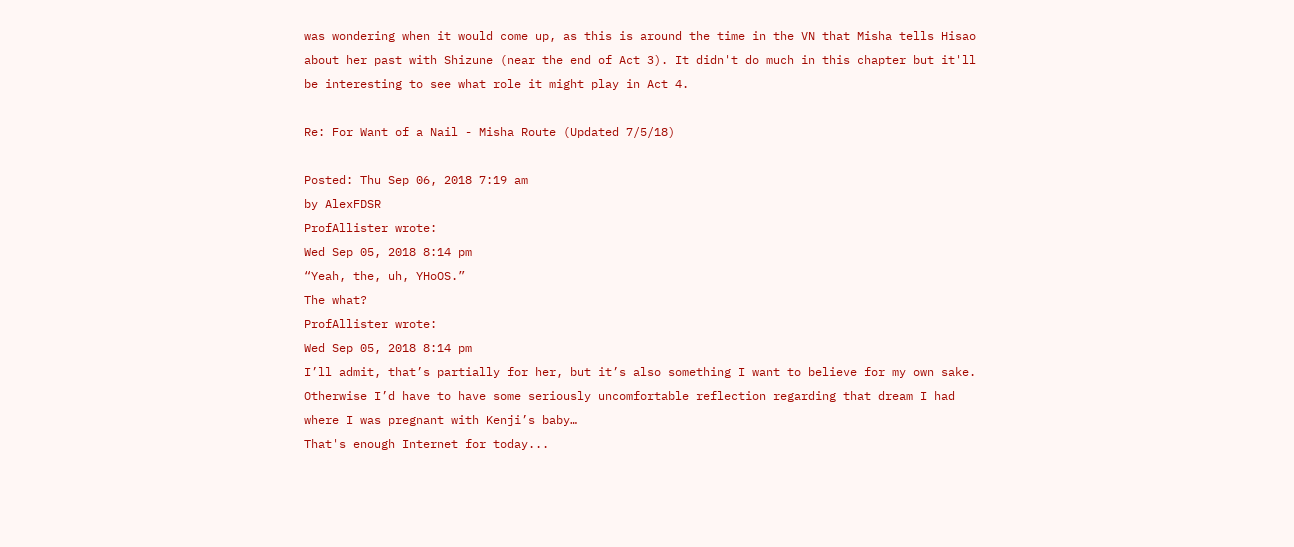was wondering when it would come up, as this is around the time in the VN that Misha tells Hisao about her past with Shizune (near the end of Act 3). It didn't do much in this chapter but it'll be interesting to see what role it might play in Act 4.

Re: For Want of a Nail - Misha Route (Updated 7/5/18)

Posted: Thu Sep 06, 2018 7:19 am
by AlexFDSR
ProfAllister wrote:
Wed Sep 05, 2018 8:14 pm
“Yeah, the, uh, YHoOS.”
The what?
ProfAllister wrote:
Wed Sep 05, 2018 8:14 pm
I’ll admit, that’s partially for her, but it’s also something I want to believe for my own sake. Otherwise I’d have to have some seriously uncomfortable reflection regarding that dream I had where I was pregnant with Kenji’s baby…
That's enough Internet for today...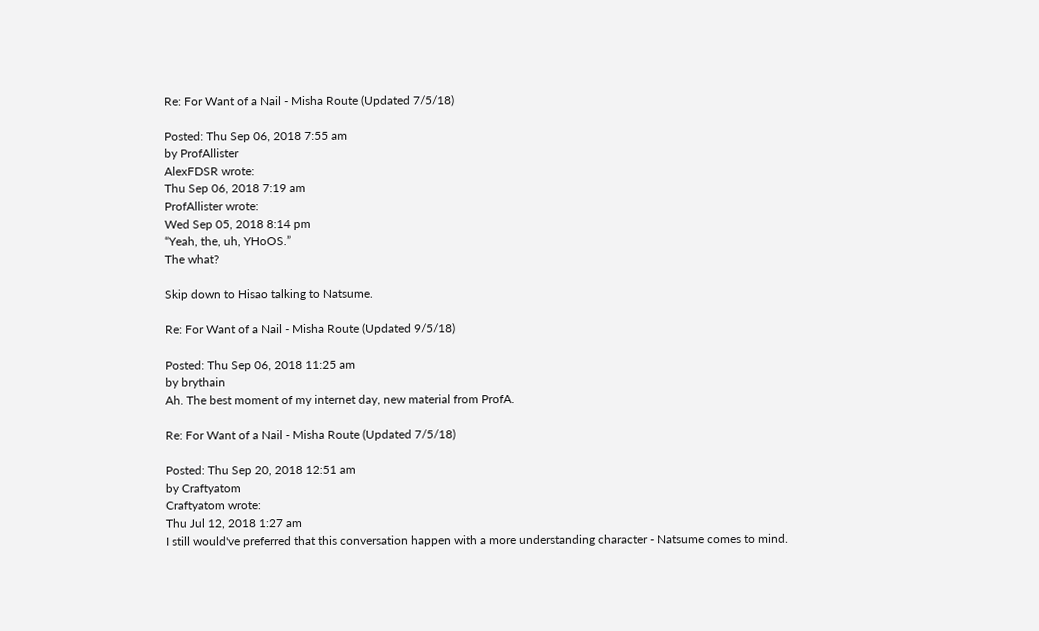Re: For Want of a Nail - Misha Route (Updated 7/5/18)

Posted: Thu Sep 06, 2018 7:55 am
by ProfAllister
AlexFDSR wrote:
Thu Sep 06, 2018 7:19 am
ProfAllister wrote:
Wed Sep 05, 2018 8:14 pm
“Yeah, the, uh, YHoOS.”
The what?

Skip down to Hisao talking to Natsume.

Re: For Want of a Nail - Misha Route (Updated 9/5/18)

Posted: Thu Sep 06, 2018 11:25 am
by brythain
Ah. The best moment of my internet day, new material from ProfA.

Re: For Want of a Nail - Misha Route (Updated 7/5/18)

Posted: Thu Sep 20, 2018 12:51 am
by Craftyatom
Craftyatom wrote:
Thu Jul 12, 2018 1:27 am
I still would've preferred that this conversation happen with a more understanding character - Natsume comes to mind.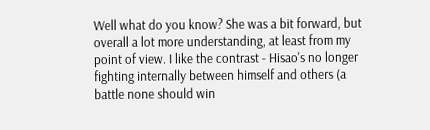Well what do you know? She was a bit forward, but overall a lot more understanding, at least from my point of view. I like the contrast - Hisao's no longer fighting internally between himself and others (a battle none should win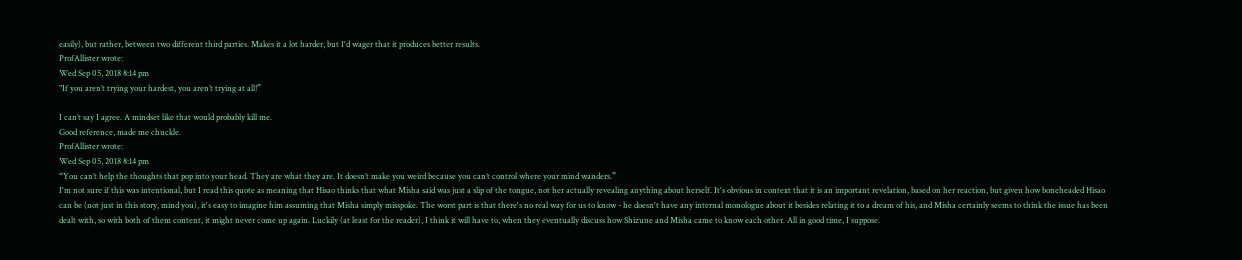easily), but rather, between two different third parties. Makes it a lot harder, but I'd wager that it produces better results.
ProfAllister wrote:
Wed Sep 05, 2018 8:14 pm
"If you aren’t trying your hardest, you aren’t trying at all!”

I can’t say I agree. A mindset like that would probably kill me.
Good reference, made me chuckle.
ProfAllister wrote:
Wed Sep 05, 2018 8:14 pm
“You can’t help the thoughts that pop into your head. They are what they are. It doesn’t make you weird because you can’t control where your mind wanders.”
I'm not sure if this was intentional, but I read this quote as meaning that Hisao thinks that what Misha said was just a slip of the tongue, not her actually revealing anything about herself. It's obvious in context that it is an important revelation, based on her reaction, but given how boneheaded Hisao can be (not just in this story, mind you), it's easy to imagine him assuming that Misha simply misspoke. The worst part is that there's no real way for us to know - he doesn't have any internal monologue about it besides relating it to a dream of his, and Misha certainly seems to think the issue has been dealt with, so with both of them content, it might never come up again. Luckily (at least for the reader), I think it will have to, when they eventually discuss how Shizune and Misha came to know each other. All in good time, I suppose.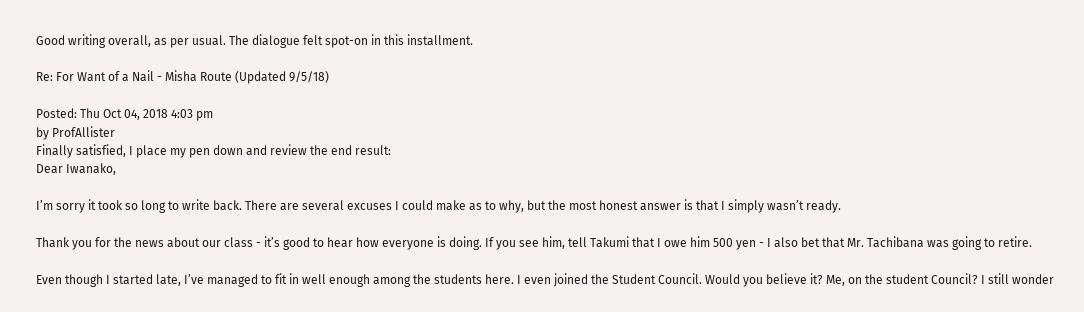Good writing overall, as per usual. The dialogue felt spot-on in this installment.

Re: For Want of a Nail - Misha Route (Updated 9/5/18)

Posted: Thu Oct 04, 2018 4:03 pm
by ProfAllister
Finally satisfied, I place my pen down and review the end result:
Dear Iwanako,

I’m sorry it took so long to write back. There are several excuses I could make as to why, but the most honest answer is that I simply wasn’t ready.

Thank you for the news about our class - it’s good to hear how everyone is doing. If you see him, tell Takumi that I owe him 500 yen - I also bet that Mr. Tachibana was going to retire.

Even though I started late, I’ve managed to fit in well enough among the students here. I even joined the Student Council. Would you believe it? Me, on the student Council? I still wonder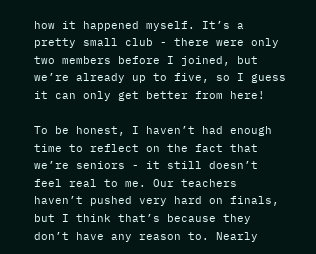how it happened myself. It’s a pretty small club - there were only two members before I joined, but we’re already up to five, so I guess it can only get better from here!

To be honest, I haven’t had enough time to reflect on the fact that we’re seniors - it still doesn’t feel real to me. Our teachers haven’t pushed very hard on finals, but I think that’s because they don’t have any reason to. Nearly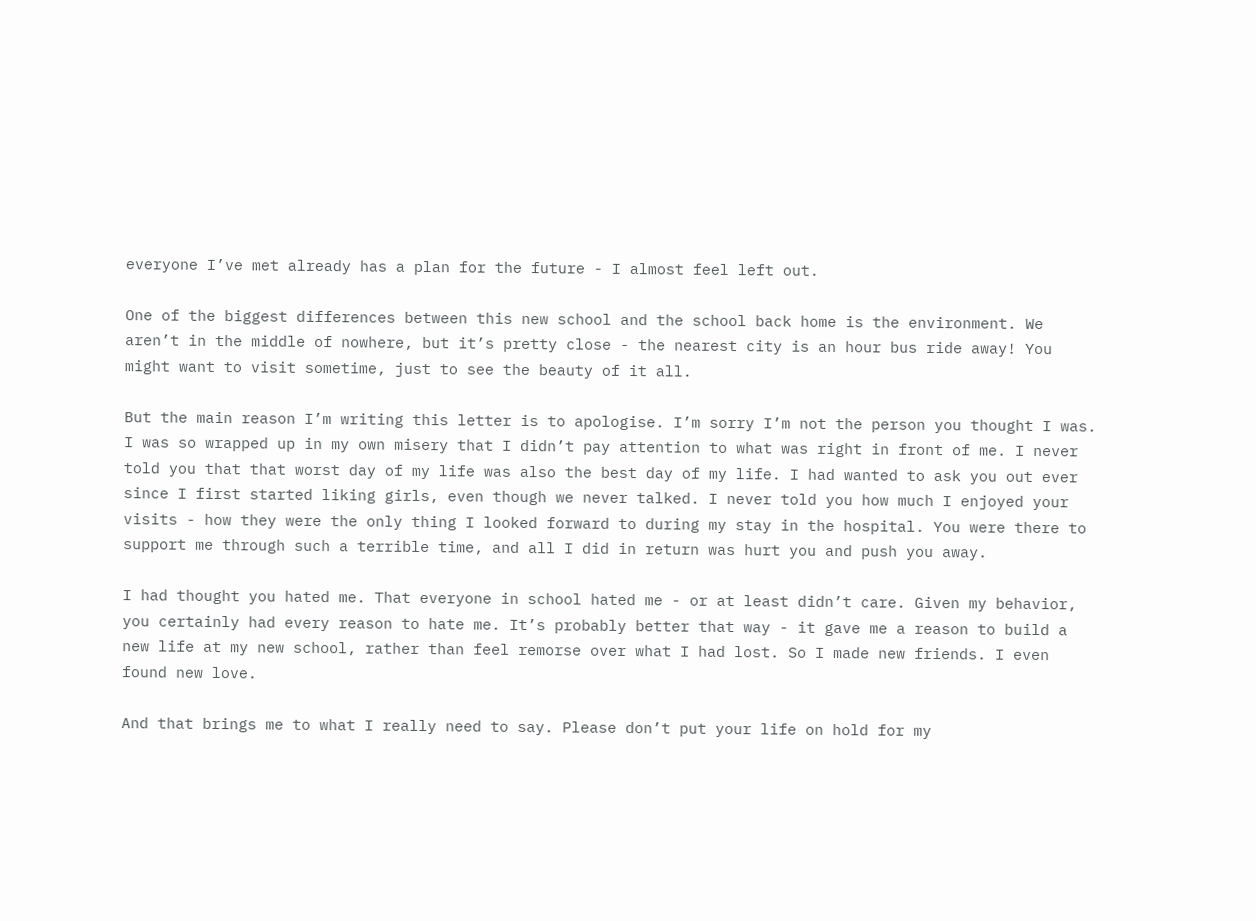everyone I’ve met already has a plan for the future - I almost feel left out.

One of the biggest differences between this new school and the school back home is the environment. We aren’t in the middle of nowhere, but it’s pretty close - the nearest city is an hour bus ride away! You might want to visit sometime, just to see the beauty of it all.

But the main reason I’m writing this letter is to apologise. I’m sorry I’m not the person you thought I was. I was so wrapped up in my own misery that I didn’t pay attention to what was right in front of me. I never told you that that worst day of my life was also the best day of my life. I had wanted to ask you out ever since I first started liking girls, even though we never talked. I never told you how much I enjoyed your visits - how they were the only thing I looked forward to during my stay in the hospital. You were there to support me through such a terrible time, and all I did in return was hurt you and push you away.

I had thought you hated me. That everyone in school hated me - or at least didn’t care. Given my behavior, you certainly had every reason to hate me. It’s probably better that way - it gave me a reason to build a new life at my new school, rather than feel remorse over what I had lost. So I made new friends. I even found new love.

And that brings me to what I really need to say. Please don’t put your life on hold for my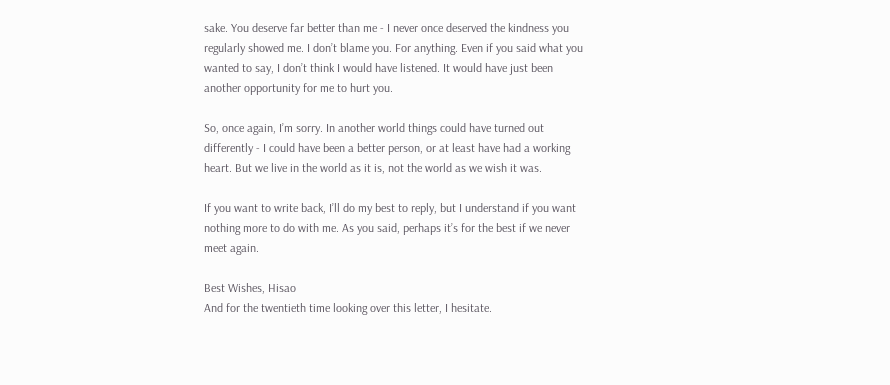sake. You deserve far better than me - I never once deserved the kindness you regularly showed me. I don’t blame you. For anything. Even if you said what you wanted to say, I don’t think I would have listened. It would have just been another opportunity for me to hurt you.

So, once again, I’m sorry. In another world things could have turned out differently - I could have been a better person, or at least have had a working heart. But we live in the world as it is, not the world as we wish it was.

If you want to write back, I’ll do my best to reply, but I understand if you want nothing more to do with me. As you said, perhaps it’s for the best if we never meet again.

Best Wishes, Hisao
And for the twentieth time looking over this letter, I hesitate.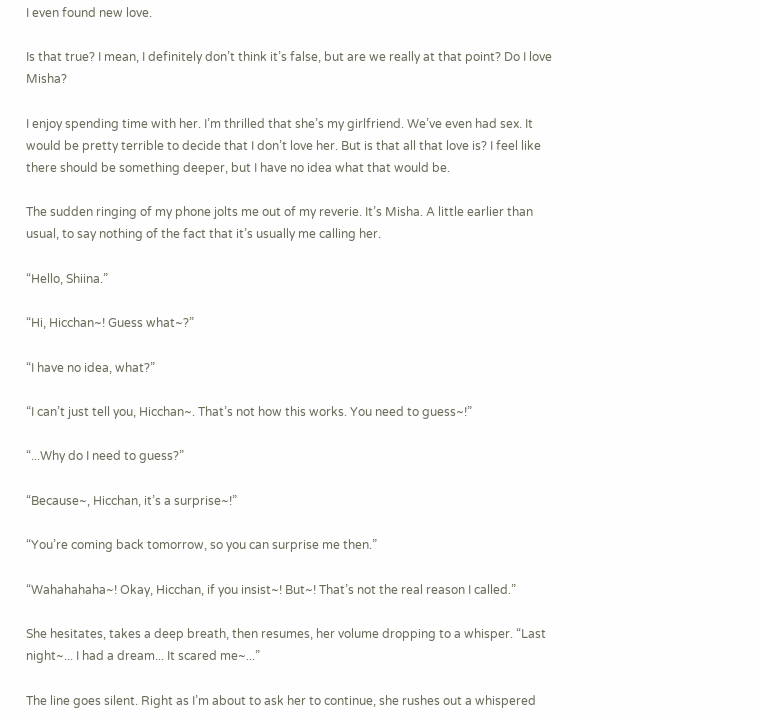I even found new love.

Is that true? I mean, I definitely don’t think it’s false, but are we really at that point? Do I love Misha?

I enjoy spending time with her. I’m thrilled that she’s my girlfriend. We’ve even had sex. It would be pretty terrible to decide that I don’t love her. But is that all that love is? I feel like there should be something deeper, but I have no idea what that would be.

The sudden ringing of my phone jolts me out of my reverie. It’s Misha. A little earlier than usual, to say nothing of the fact that it’s usually me calling her.

“Hello, Shiina.”

“Hi, Hicchan~! Guess what~?”

“I have no idea, what?”

“I can’t just tell you, Hicchan~. That’s not how this works. You need to guess~!”

“...Why do I need to guess?”

“Because~, Hicchan, it’s a surprise~!”

“You’re coming back tomorrow, so you can surprise me then.”

“Wahahahaha~! Okay, Hicchan, if you insist~! But~! That’s not the real reason I called.”

She hesitates, takes a deep breath, then resumes, her volume dropping to a whisper. “Last night~... I had a dream... It scared me~...”

The line goes silent. Right as I’m about to ask her to continue, she rushes out a whispered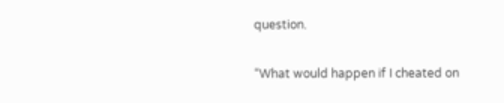question.

“What would happen if I cheated on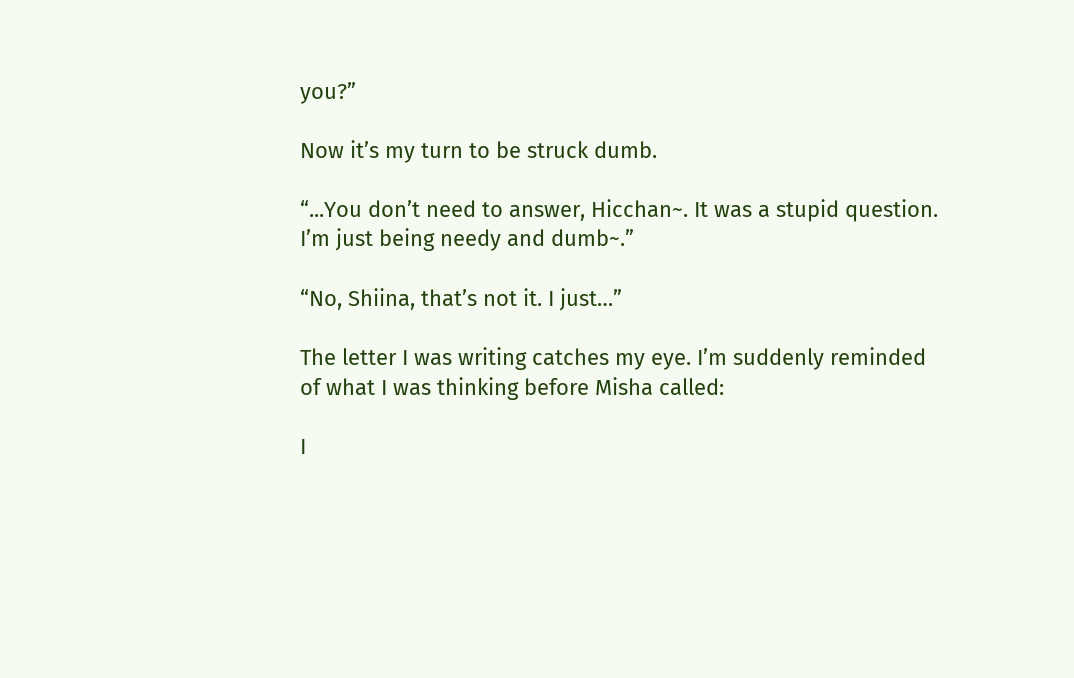you?”

Now it’s my turn to be struck dumb.

“...You don’t need to answer, Hicchan~. It was a stupid question. I’m just being needy and dumb~.”

“No, Shiina, that’s not it. I just…”

The letter I was writing catches my eye. I’m suddenly reminded of what I was thinking before Misha called:

I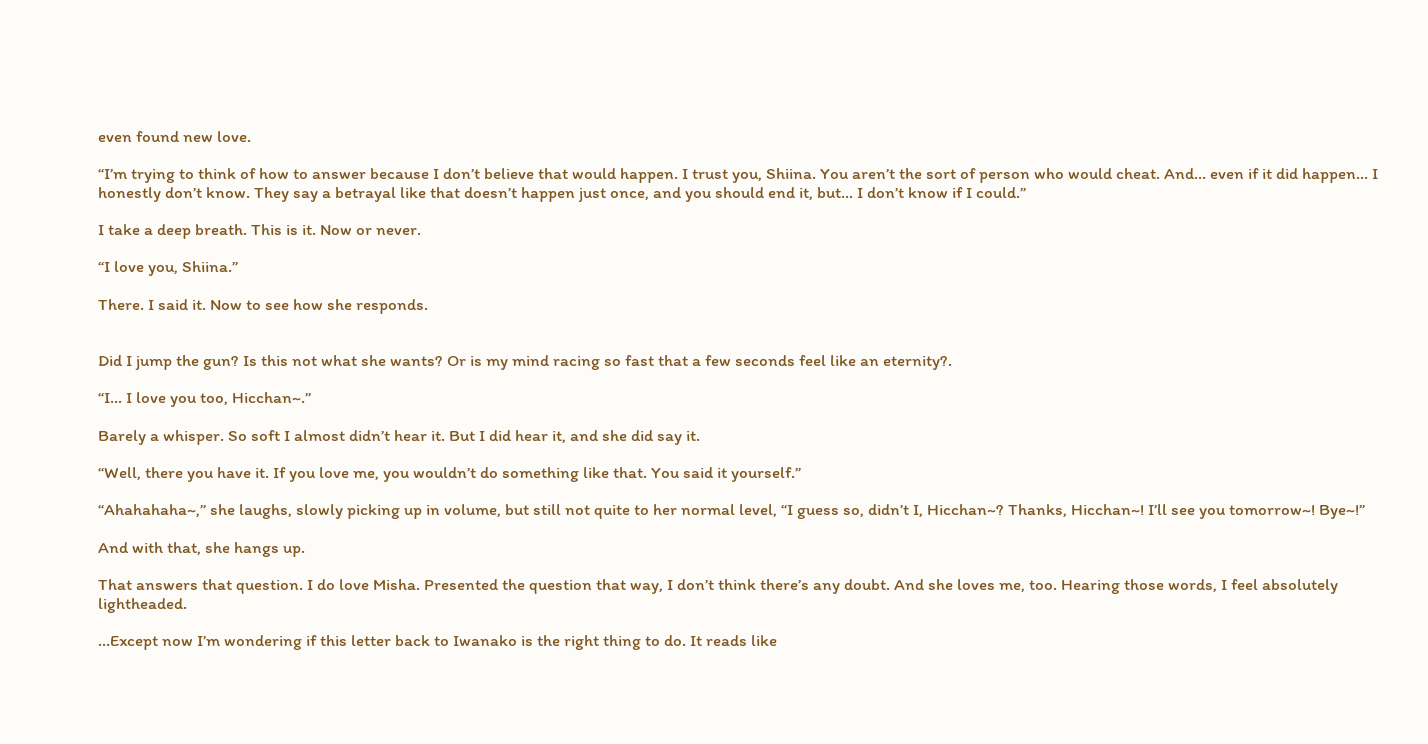even found new love.

“I’m trying to think of how to answer because I don’t believe that would happen. I trust you, Shiina. You aren’t the sort of person who would cheat. And… even if it did happen… I honestly don’t know. They say a betrayal like that doesn’t happen just once, and you should end it, but… I don’t know if I could.”

I take a deep breath. This is it. Now or never.

“I love you, Shiina.”

There. I said it. Now to see how she responds.


Did I jump the gun? Is this not what she wants? Or is my mind racing so fast that a few seconds feel like an eternity?.

“I… I love you too, Hicchan~.”

Barely a whisper. So soft I almost didn’t hear it. But I did hear it, and she did say it.

“Well, there you have it. If you love me, you wouldn’t do something like that. You said it yourself.”

“Ahahahaha~,” she laughs, slowly picking up in volume, but still not quite to her normal level, “I guess so, didn’t I, Hicchan~? Thanks, Hicchan~! I’ll see you tomorrow~! Bye~!”

And with that, she hangs up.

That answers that question. I do love Misha. Presented the question that way, I don’t think there’s any doubt. And she loves me, too. Hearing those words, I feel absolutely lightheaded.

...Except now I’m wondering if this letter back to Iwanako is the right thing to do. It reads like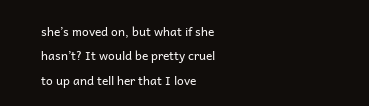she’s moved on, but what if she hasn’t? It would be pretty cruel to up and tell her that I love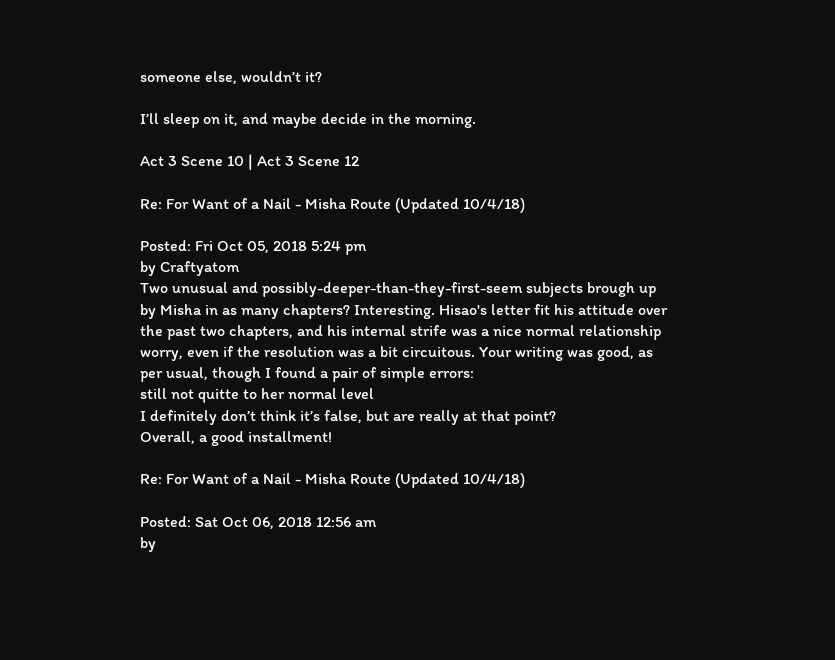someone else, wouldn’t it?

I’ll sleep on it, and maybe decide in the morning.

Act 3 Scene 10 | Act 3 Scene 12

Re: For Want of a Nail - Misha Route (Updated 10/4/18)

Posted: Fri Oct 05, 2018 5:24 pm
by Craftyatom
Two unusual and possibly-deeper-than-they-first-seem subjects brough up by Misha in as many chapters? Interesting. Hisao's letter fit his attitude over the past two chapters, and his internal strife was a nice normal relationship worry, even if the resolution was a bit circuitous. Your writing was good, as per usual, though I found a pair of simple errors:
still not quitte to her normal level
I definitely don’t think it’s false, but are really at that point?
Overall, a good installment!

Re: For Want of a Nail - Misha Route (Updated 10/4/18)

Posted: Sat Oct 06, 2018 12:56 am
by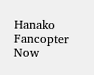Hanako Fancopter
Now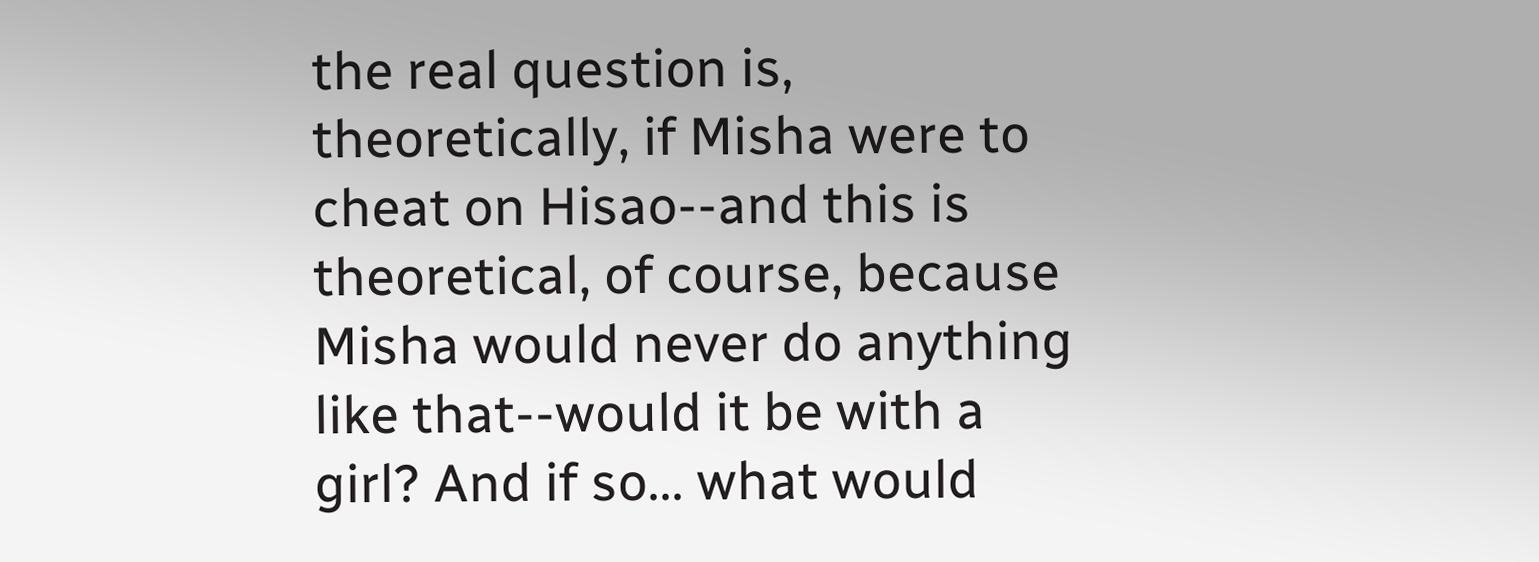the real question is, theoretically, if Misha were to cheat on Hisao--and this is theoretical, of course, because Misha would never do anything like that--would it be with a girl? And if so... what would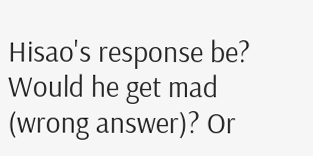Hisao's response be? Would he get mad (wrong answer)? Or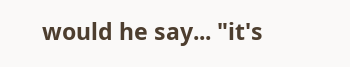would he say... "it's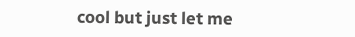cool but just let me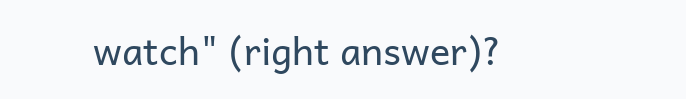watch" (right answer)?